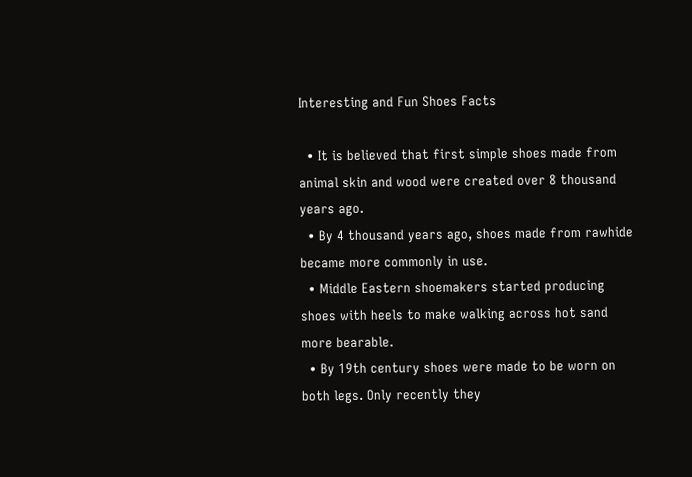Interesting and Fun Shoes Facts

  • It is believed that first simple shoes made from animal skin and wood were created over 8 thousand years ago.
  • By 4 thousand years ago, shoes made from rawhide became more commonly in use.
  • Middle Eastern shoemakers started producing shoes with heels to make walking across hot sand more bearable.
  • By 19th century shoes were made to be worn on both legs. Only recently they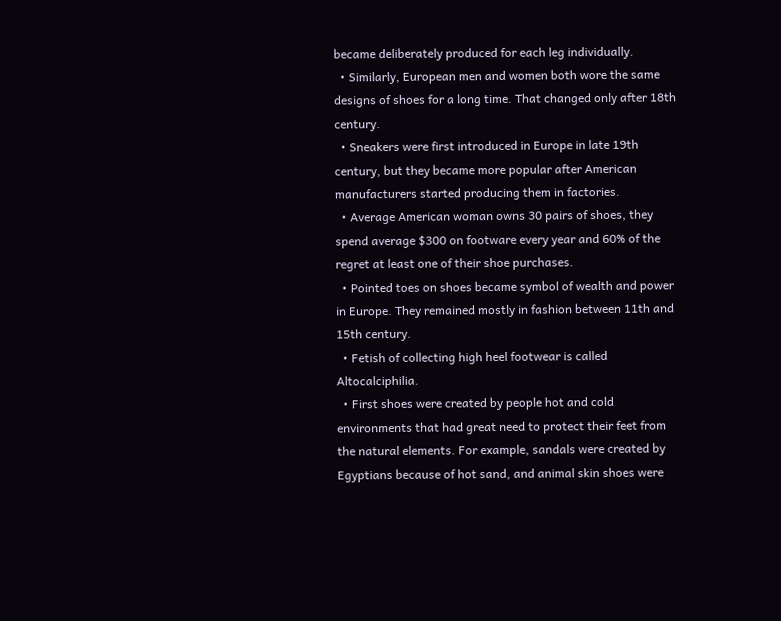became deliberately produced for each leg individually.
  • Similarly, European men and women both wore the same designs of shoes for a long time. That changed only after 18th century.
  • Sneakers were first introduced in Europe in late 19th century, but they became more popular after American manufacturers started producing them in factories.
  • Average American woman owns 30 pairs of shoes, they spend average $300 on footware every year and 60% of the regret at least one of their shoe purchases.
  • Pointed toes on shoes became symbol of wealth and power in Europe. They remained mostly in fashion between 11th and 15th century.
  • Fetish of collecting high heel footwear is called Altocalciphilia.
  • First shoes were created by people hot and cold environments that had great need to protect their feet from the natural elements. For example, sandals were created by Egyptians because of hot sand, and animal skin shoes were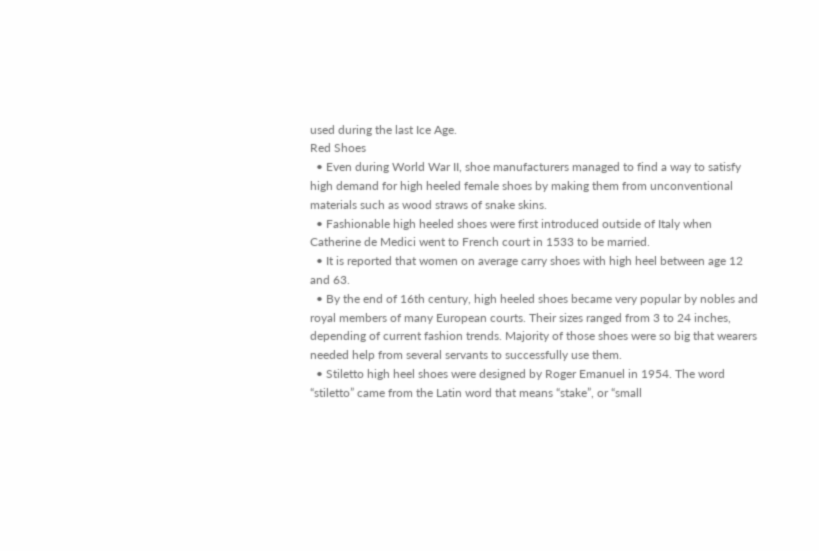used during the last Ice Age.
Red Shoes
  • Even during World War II, shoe manufacturers managed to find a way to satisfy high demand for high heeled female shoes by making them from unconventional materials such as wood straws of snake skins.
  • Fashionable high heeled shoes were first introduced outside of Italy when Catherine de Medici went to French court in 1533 to be married.
  • It is reported that women on average carry shoes with high heel between age 12 and 63.
  • By the end of 16th century, high heeled shoes became very popular by nobles and royal members of many European courts. Their sizes ranged from 3 to 24 inches, depending of current fashion trends. Majority of those shoes were so big that wearers needed help from several servants to successfully use them.
  • Stiletto high heel shoes were designed by Roger Emanuel in 1954. The word “stiletto” came from the Latin word that means “stake”, or “small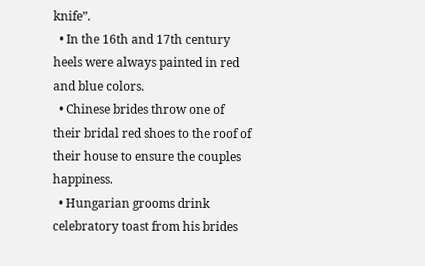knife”.
  • In the 16th and 17th century heels were always painted in red and blue colors.
  • Chinese brides throw one of their bridal red shoes to the roof of their house to ensure the couples happiness.
  • Hungarian grooms drink celebratory toast from his brides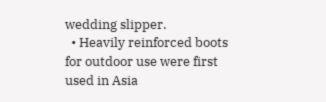wedding slipper.
  • Heavily reinforced boots for outdoor use were first used in Asia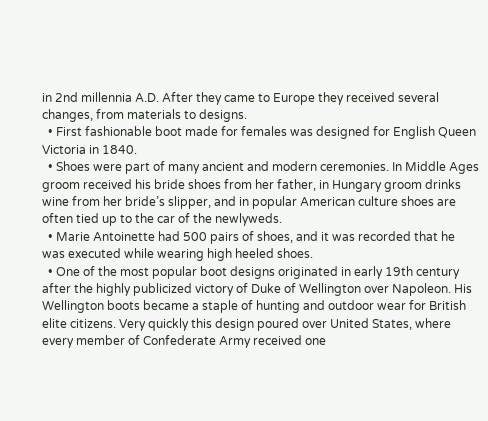in 2nd millennia A.D. After they came to Europe they received several changes, from materials to designs.
  • First fashionable boot made for females was designed for English Queen Victoria in 1840.
  • Shoes were part of many ancient and modern ceremonies. In Middle Ages groom received his bride shoes from her father, in Hungary groom drinks wine from her bride’s slipper, and in popular American culture shoes are often tied up to the car of the newlyweds.
  • Marie Antoinette had 500 pairs of shoes, and it was recorded that he was executed while wearing high heeled shoes.
  • One of the most popular boot designs originated in early 19th century after the highly publicized victory of Duke of Wellington over Napoleon. His Wellington boots became a staple of hunting and outdoor wear for British elite citizens. Very quickly this design poured over United States, where every member of Confederate Army received one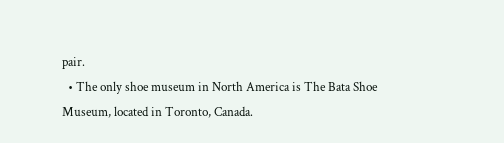pair.
  • The only shoe museum in North America is The Bata Shoe Museum, located in Toronto, Canada.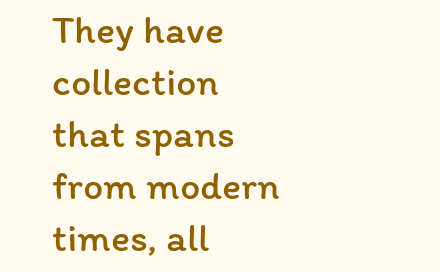They have collection that spans from modern times, all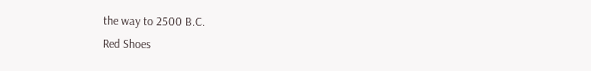the way to 2500 B.C.
Red Shoes